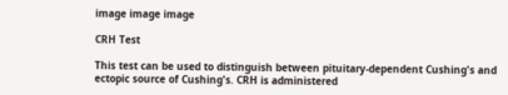image image image

CRH Test

This test can be used to distinguish between pituitary-dependent Cushing's and ectopic source of Cushing's. CRH is administered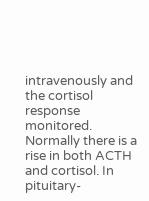intravenously and the cortisol response monitored. Normally there is a rise in both ACTH and cortisol. In pituitary-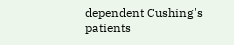dependent Cushing's patients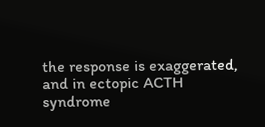the response is exaggerated, and in ectopic ACTH syndrome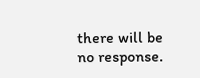there will be no response.